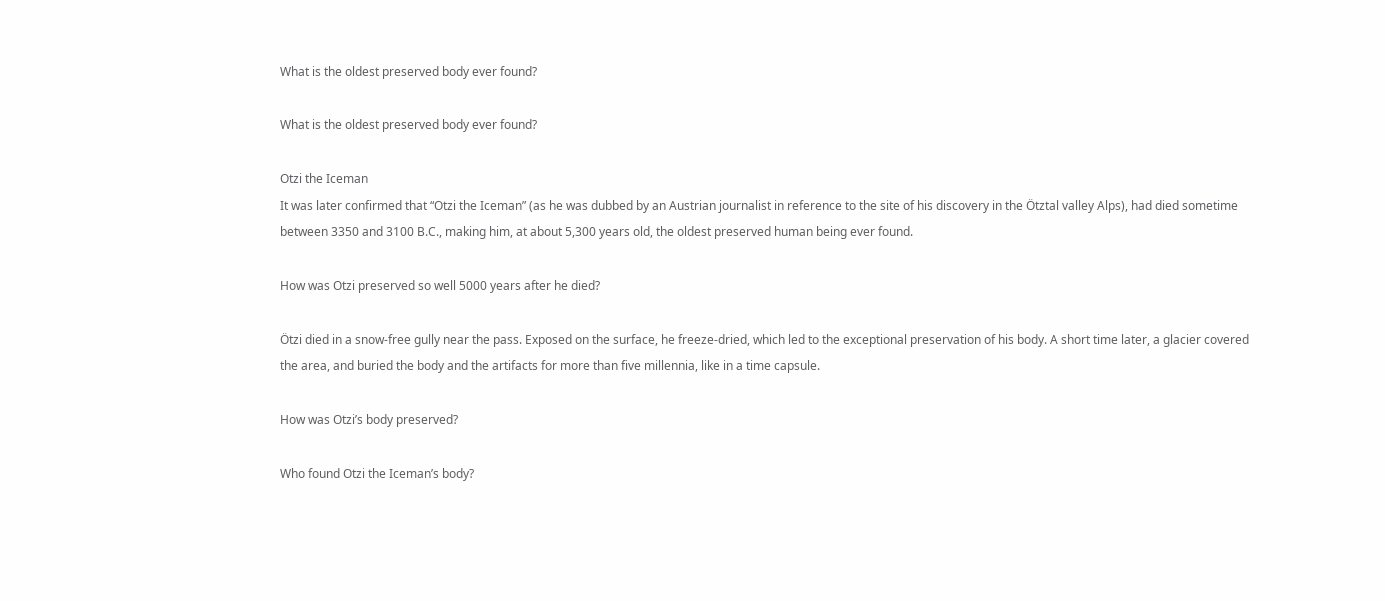What is the oldest preserved body ever found?

What is the oldest preserved body ever found?

Otzi the Iceman
It was later confirmed that “Otzi the Iceman” (as he was dubbed by an Austrian journalist in reference to the site of his discovery in the Ötztal valley Alps), had died sometime between 3350 and 3100 B.C., making him, at about 5,300 years old, the oldest preserved human being ever found.

How was Otzi preserved so well 5000 years after he died?

Ötzi died in a snow-free gully near the pass. Exposed on the surface, he freeze-dried, which led to the exceptional preservation of his body. A short time later, a glacier covered the area, and buried the body and the artifacts for more than five millennia, like in a time capsule.

How was Otzi’s body preserved?

Who found Otzi the Iceman’s body?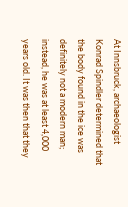At Innsbruck, archaeologist Konrad Spindler determined that the body found in the ice was definitely not a modern man; instead, he was at least 4,000 years old. It was then that they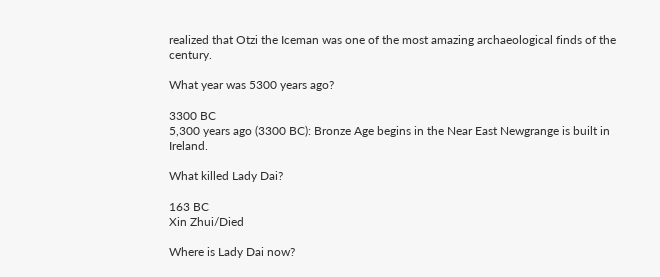realized that Otzi the Iceman was one of the most amazing archaeological finds of the century.

What year was 5300 years ago?

3300 BC
5,300 years ago (3300 BC): Bronze Age begins in the Near East Newgrange is built in Ireland.

What killed Lady Dai?

163 BC
Xin Zhui/Died

Where is Lady Dai now?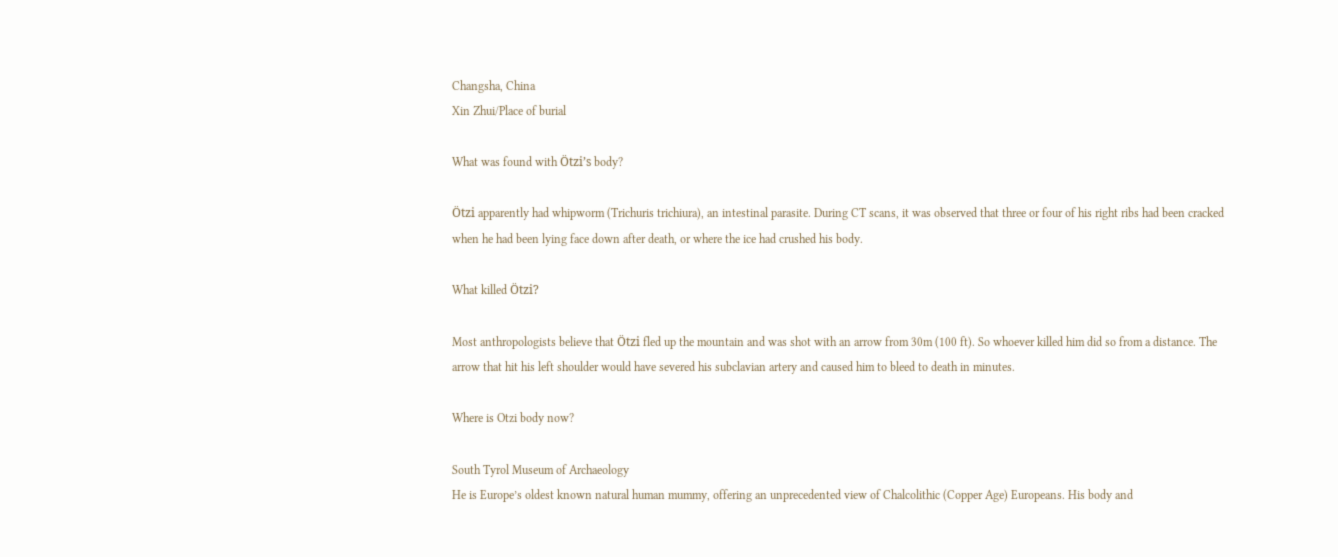Changsha, China
Xin Zhui/Place of burial

What was found with Ötzi’s body?

Ötzi apparently had whipworm (Trichuris trichiura), an intestinal parasite. During CT scans, it was observed that three or four of his right ribs had been cracked when he had been lying face down after death, or where the ice had crushed his body.

What killed Ötzi?

Most anthropologists believe that Ötzi fled up the mountain and was shot with an arrow from 30m (100 ft). So whoever killed him did so from a distance. The arrow that hit his left shoulder would have severed his subclavian artery and caused him to bleed to death in minutes.

Where is Otzi body now?

South Tyrol Museum of Archaeology
He is Europe’s oldest known natural human mummy, offering an unprecedented view of Chalcolithic (Copper Age) Europeans. His body and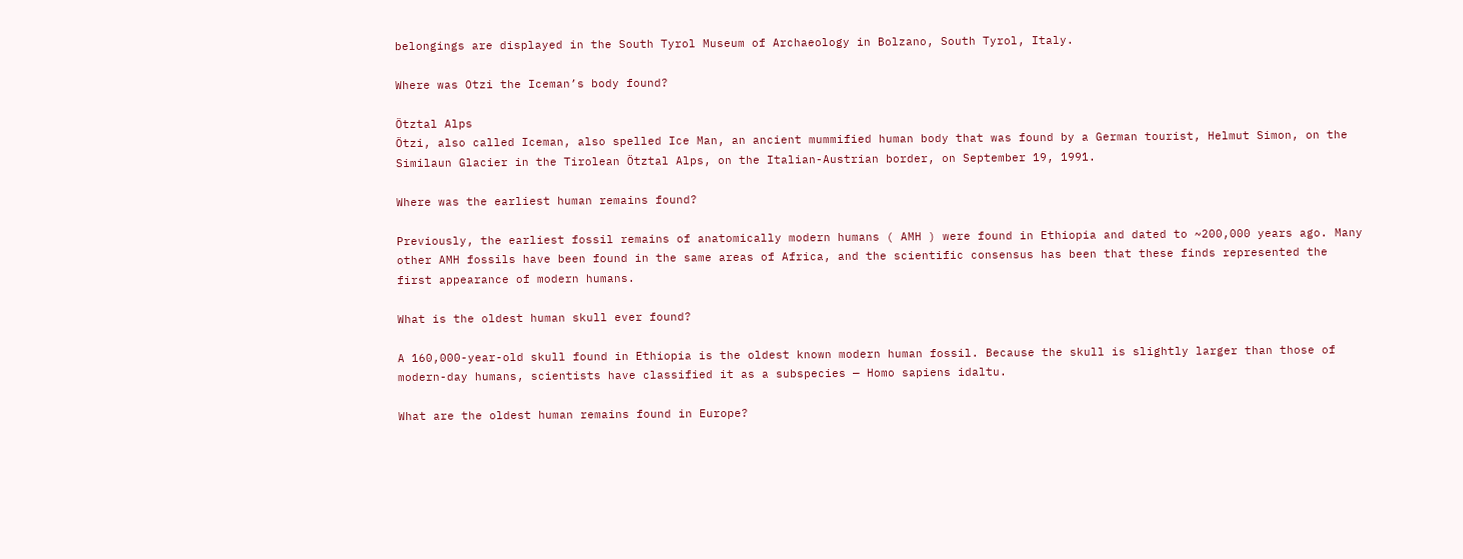belongings are displayed in the South Tyrol Museum of Archaeology in Bolzano, South Tyrol, Italy.

Where was Otzi the Iceman’s body found?

Ötztal Alps
Ötzi, also called Iceman, also spelled Ice Man, an ancient mummified human body that was found by a German tourist, Helmut Simon, on the Similaun Glacier in the Tirolean Ötztal Alps, on the Italian-Austrian border, on September 19, 1991.

Where was the earliest human remains found?

Previously, the earliest fossil remains of anatomically modern humans ( AMH ) were found in Ethiopia and dated to ~200,000 years ago. Many other AMH fossils have been found in the same areas of Africa, and the scientific consensus has been that these finds represented the first appearance of modern humans.

What is the oldest human skull ever found?

A 160,000-year-old skull found in Ethiopia is the oldest known modern human fossil. Because the skull is slightly larger than those of modern-day humans, scientists have classified it as a subspecies — Homo sapiens idaltu.

What are the oldest human remains found in Europe?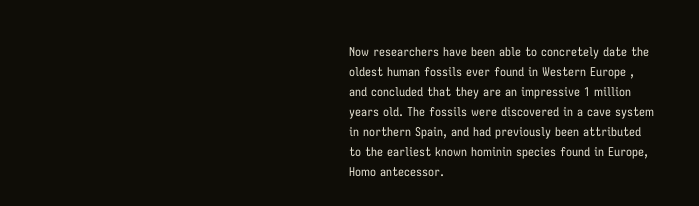Now researchers have been able to concretely date the oldest human fossils ever found in Western Europe , and concluded that they are an impressive 1 million years old. The fossils were discovered in a cave system in northern Spain, and had previously been attributed to the earliest known hominin species found in Europe, Homo antecessor.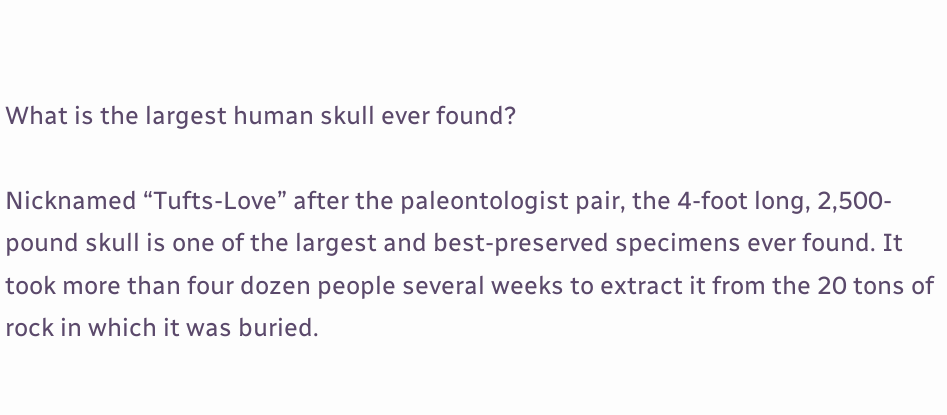What is the largest human skull ever found?

Nicknamed “Tufts-Love” after the paleontologist pair, the 4-foot long, 2,500-pound skull is one of the largest and best-preserved specimens ever found. It took more than four dozen people several weeks to extract it from the 20 tons of rock in which it was buried.